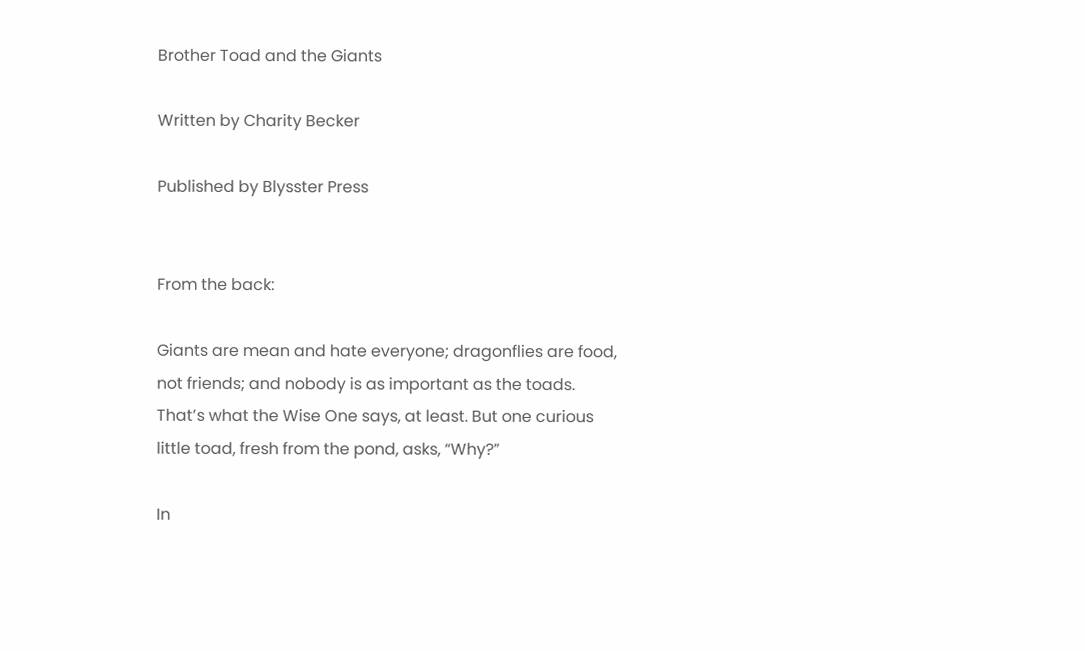Brother Toad and the Giants

Written by Charity Becker

Published by Blysster Press


From the back:

Giants are mean and hate everyone; dragonflies are food, not friends; and nobody is as important as the toads. That’s what the Wise One says, at least. But one curious little toad, fresh from the pond, asks, “Why?”

In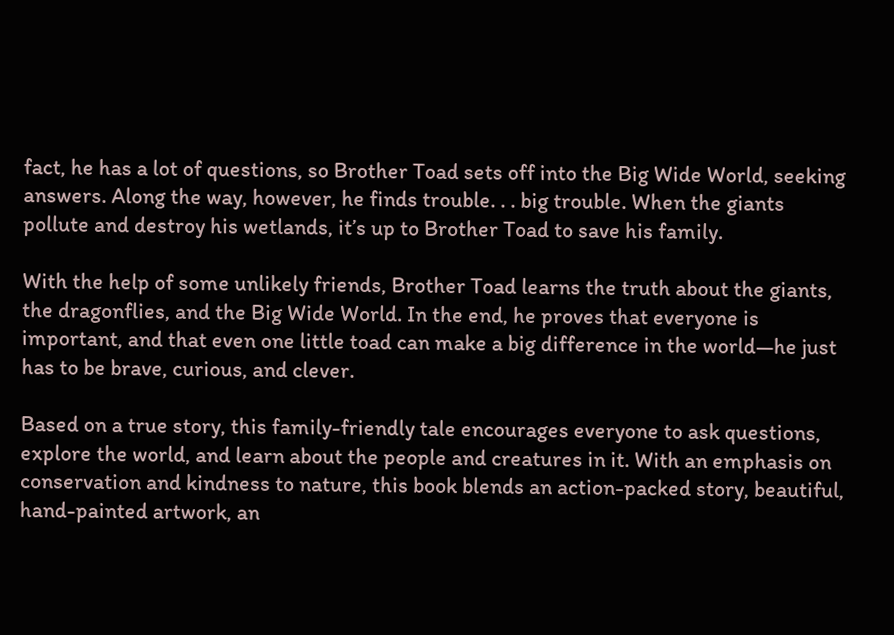fact, he has a lot of questions, so Brother Toad sets off into the Big Wide World, seeking answers. Along the way, however, he finds trouble. . . big trouble. When the giants pollute and destroy his wetlands, it’s up to Brother Toad to save his family.

With the help of some unlikely friends, Brother Toad learns the truth about the giants, the dragonflies, and the Big Wide World. In the end, he proves that everyone is important, and that even one little toad can make a big difference in the world—he just has to be brave, curious, and clever.

Based on a true story, this family-friendly tale encourages everyone to ask questions, explore the world, and learn about the people and creatures in it. With an emphasis on conservation and kindness to nature, this book blends an action-packed story, beautiful, hand-painted artwork, an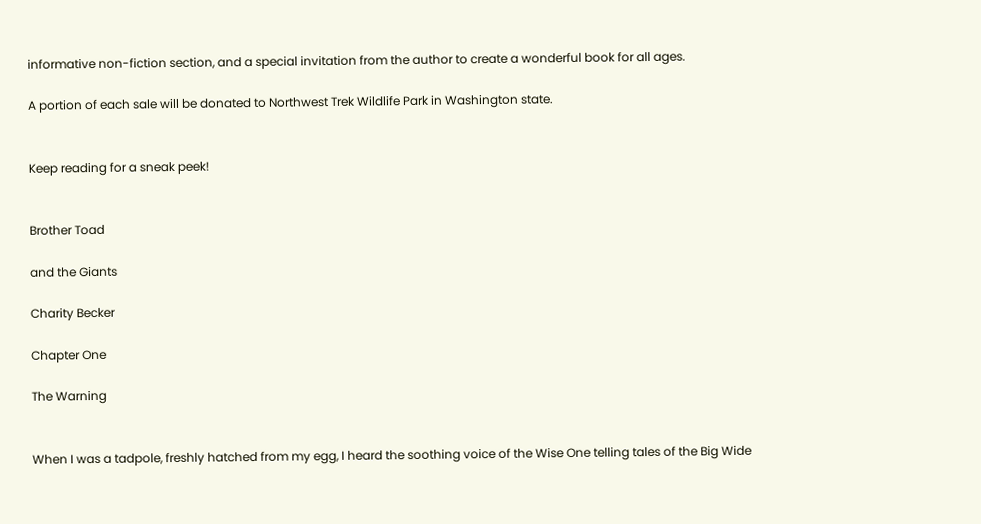informative non-fiction section, and a special invitation from the author to create a wonderful book for all ages.

A portion of each sale will be donated to Northwest Trek Wildlife Park in Washington state.


Keep reading for a sneak peek!


Brother Toad

and the Giants

Charity Becker

Chapter One

The Warning


When I was a tadpole, freshly hatched from my egg, I heard the soothing voice of the Wise One telling tales of the Big Wide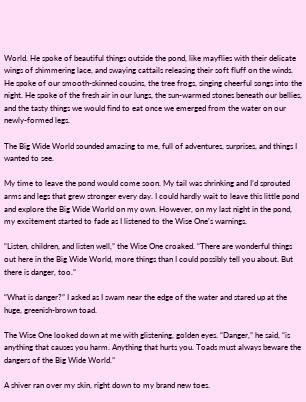World. He spoke of beautiful things outside the pond, like mayflies with their delicate wings of shimmering lace, and swaying cattails releasing their soft fluff on the winds. He spoke of our smooth-skinned cousins, the tree frogs, singing cheerful songs into the night. He spoke of the fresh air in our lungs, the sun-warmed stones beneath our bellies, and the tasty things we would find to eat once we emerged from the water on our newly-formed legs.

The Big Wide World sounded amazing to me, full of adventures, surprises, and things I wanted to see.

My time to leave the pond would come soon. My tail was shrinking and I’d sprouted arms and legs that grew stronger every day. I could hardly wait to leave this little pond and explore the Big Wide World on my own. However, on my last night in the pond, my excitement started to fade as I listened to the Wise One’s warnings.

“Listen, children, and listen well,” the Wise One croaked. “There are wonderful things out here in the Big Wide World, more things than I could possibly tell you about. But there is danger, too.”

“What is danger?” I asked as I swam near the edge of the water and stared up at the huge, greenish-brown toad.

The Wise One looked down at me with glistening, golden eyes. “Danger,” he said, “is anything that causes you harm. Anything that hurts you. Toads must always beware the dangers of the Big Wide World.”

A shiver ran over my skin, right down to my brand new toes.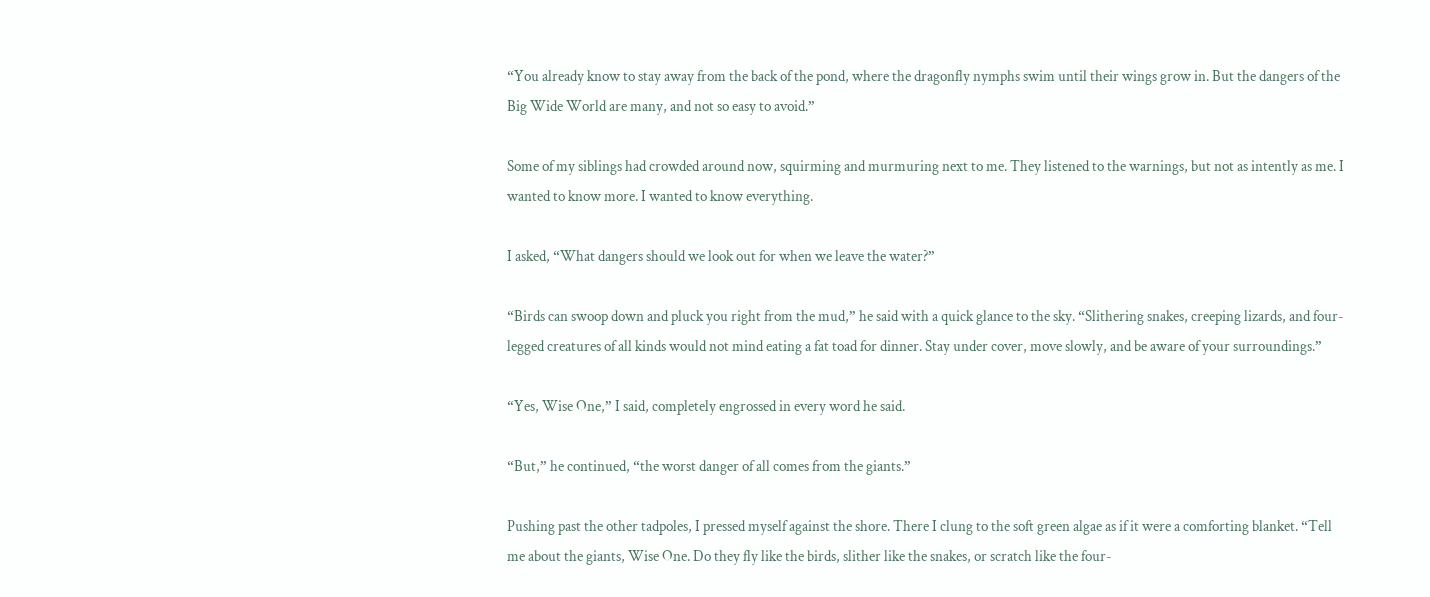“You already know to stay away from the back of the pond, where the dragonfly nymphs swim until their wings grow in. But the dangers of the Big Wide World are many, and not so easy to avoid.”

Some of my siblings had crowded around now, squirming and murmuring next to me. They listened to the warnings, but not as intently as me. I wanted to know more. I wanted to know everything.

I asked, “What dangers should we look out for when we leave the water?”

“Birds can swoop down and pluck you right from the mud,” he said with a quick glance to the sky. “Slithering snakes, creeping lizards, and four-legged creatures of all kinds would not mind eating a fat toad for dinner. Stay under cover, move slowly, and be aware of your surroundings.”

“Yes, Wise One,” I said, completely engrossed in every word he said.

“But,” he continued, “the worst danger of all comes from the giants.”

Pushing past the other tadpoles, I pressed myself against the shore. There I clung to the soft green algae as if it were a comforting blanket. “Tell me about the giants, Wise One. Do they fly like the birds, slither like the snakes, or scratch like the four-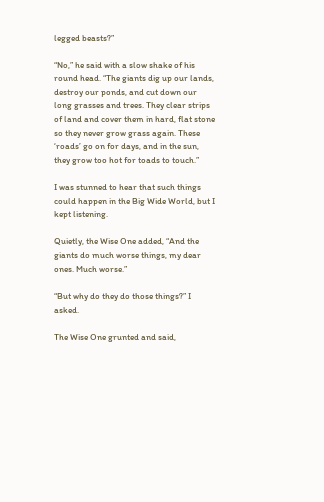legged beasts?”

“No,” he said with a slow shake of his round head. “The giants dig up our lands, destroy our ponds, and cut down our long grasses and trees. They clear strips of land and cover them in hard, flat stone so they never grow grass again. These ‘roads’ go on for days, and in the sun, they grow too hot for toads to touch.”

I was stunned to hear that such things could happen in the Big Wide World, but I kept listening.

Quietly, the Wise One added, “And the giants do much worse things, my dear ones. Much worse.”

“But why do they do those things?” I asked.

The Wise One grunted and said,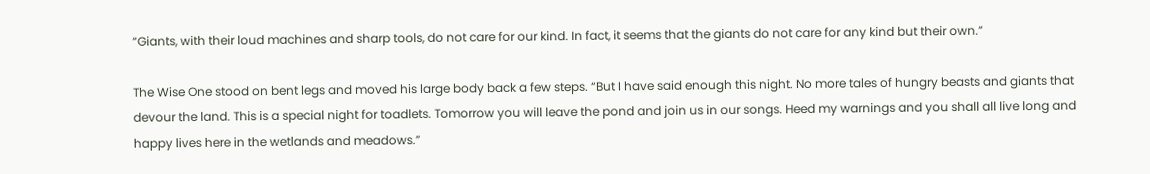“Giants, with their loud machines and sharp tools, do not care for our kind. In fact, it seems that the giants do not care for any kind but their own.”

The Wise One stood on bent legs and moved his large body back a few steps. “But I have said enough this night. No more tales of hungry beasts and giants that devour the land. This is a special night for toadlets. Tomorrow you will leave the pond and join us in our songs. Heed my warnings and you shall all live long and happy lives here in the wetlands and meadows.”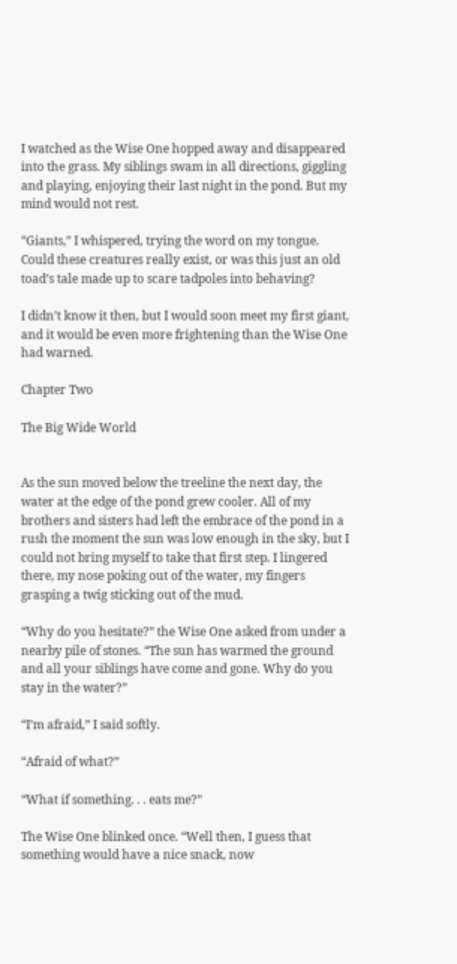I watched as the Wise One hopped away and disappeared into the grass. My siblings swam in all directions, giggling and playing, enjoying their last night in the pond. But my mind would not rest.

“Giants,” I whispered, trying the word on my tongue. Could these creatures really exist, or was this just an old toad’s tale made up to scare tadpoles into behaving?

I didn’t know it then, but I would soon meet my first giant, and it would be even more frightening than the Wise One had warned.

Chapter Two

The Big Wide World


As the sun moved below the treeline the next day, the water at the edge of the pond grew cooler. All of my brothers and sisters had left the embrace of the pond in a rush the moment the sun was low enough in the sky, but I could not bring myself to take that first step. I lingered there, my nose poking out of the water, my fingers grasping a twig sticking out of the mud.

“Why do you hesitate?” the Wise One asked from under a nearby pile of stones. “The sun has warmed the ground and all your siblings have come and gone. Why do you stay in the water?”

“I’m afraid,” I said softly.

“Afraid of what?”

“What if something. . . eats me?”

The Wise One blinked once. “Well then, I guess that something would have a nice snack, now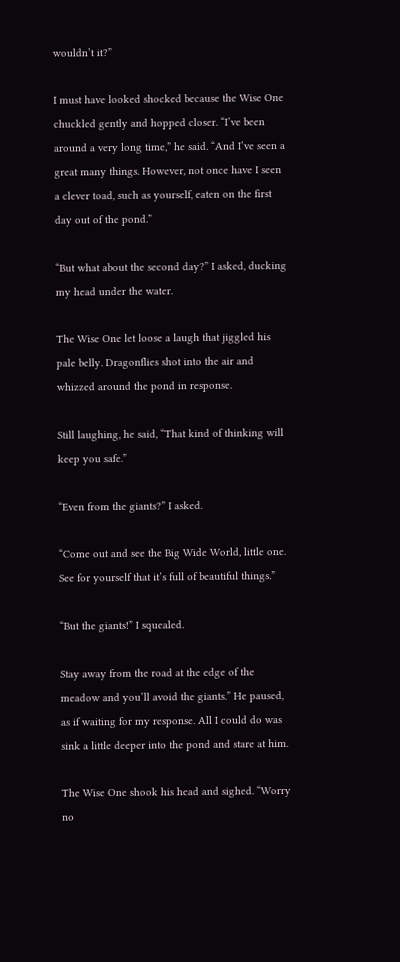wouldn’t it?”

I must have looked shocked because the Wise One chuckled gently and hopped closer. “I’ve been around a very long time,” he said. “And I’ve seen a great many things. However, not once have I seen a clever toad, such as yourself, eaten on the first day out of the pond.”

“But what about the second day?” I asked, ducking my head under the water.

The Wise One let loose a laugh that jiggled his pale belly. Dragonflies shot into the air and whizzed around the pond in response.

Still laughing, he said, “That kind of thinking will keep you safe.”

“Even from the giants?” I asked.

“Come out and see the Big Wide World, little one. See for yourself that it’s full of beautiful things.”

“But the giants!” I squealed.

Stay away from the road at the edge of the meadow and you’ll avoid the giants.” He paused, as if waiting for my response. All I could do was sink a little deeper into the pond and stare at him.

The Wise One shook his head and sighed. “Worry no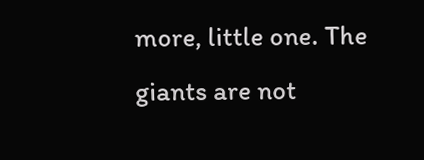more, little one. The giants are not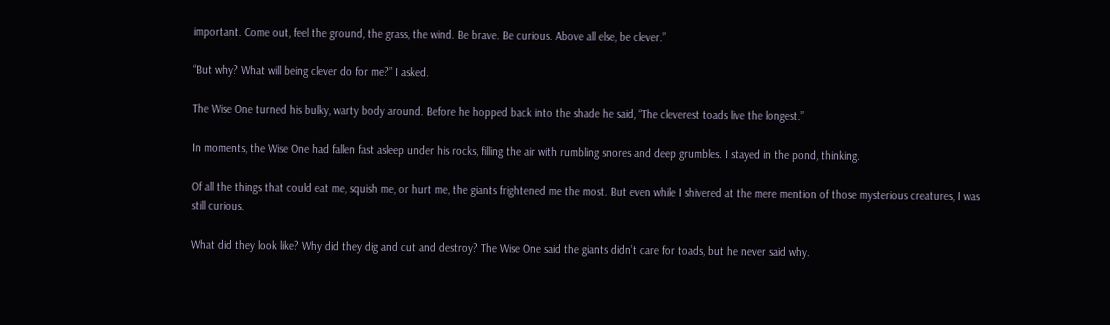important. Come out, feel the ground, the grass, the wind. Be brave. Be curious. Above all else, be clever.”

“But why? What will being clever do for me?” I asked.

The Wise One turned his bulky, warty body around. Before he hopped back into the shade he said, “The cleverest toads live the longest.”

In moments, the Wise One had fallen fast asleep under his rocks, filling the air with rumbling snores and deep grumbles. I stayed in the pond, thinking.

Of all the things that could eat me, squish me, or hurt me, the giants frightened me the most. But even while I shivered at the mere mention of those mysterious creatures, I was still curious.

What did they look like? Why did they dig and cut and destroy? The Wise One said the giants didn’t care for toads, but he never said why.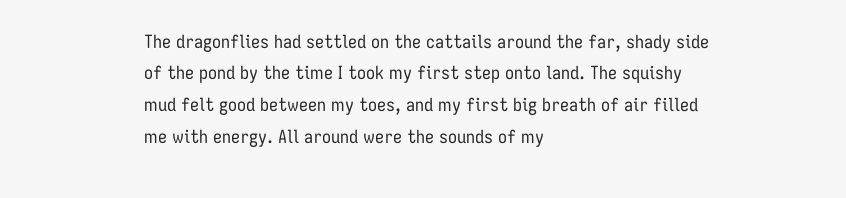The dragonflies had settled on the cattails around the far, shady side of the pond by the time I took my first step onto land. The squishy mud felt good between my toes, and my first big breath of air filled me with energy. All around were the sounds of my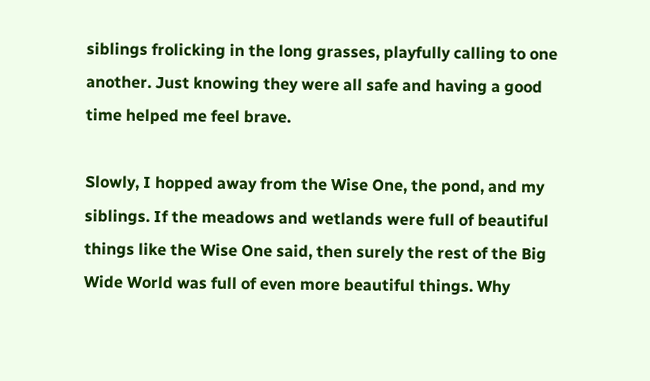siblings frolicking in the long grasses, playfully calling to one another. Just knowing they were all safe and having a good time helped me feel brave.

Slowly, I hopped away from the Wise One, the pond, and my siblings. If the meadows and wetlands were full of beautiful things like the Wise One said, then surely the rest of the Big Wide World was full of even more beautiful things. Why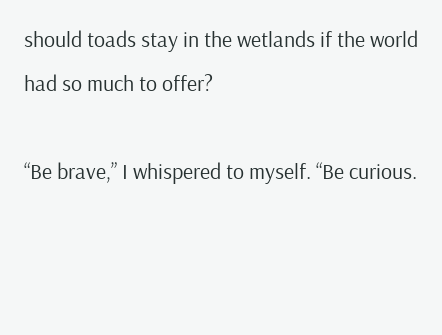should toads stay in the wetlands if the world had so much to offer?

“Be brave,” I whispered to myself. “Be curious.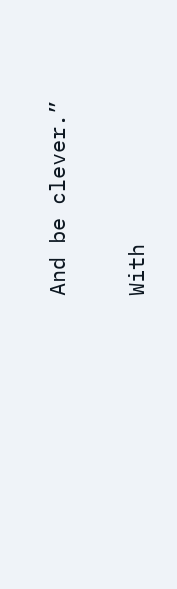And be clever.”

With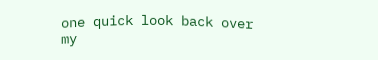one quick look back over my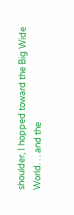shoulder, I hopped toward the Big Wide World. . . and the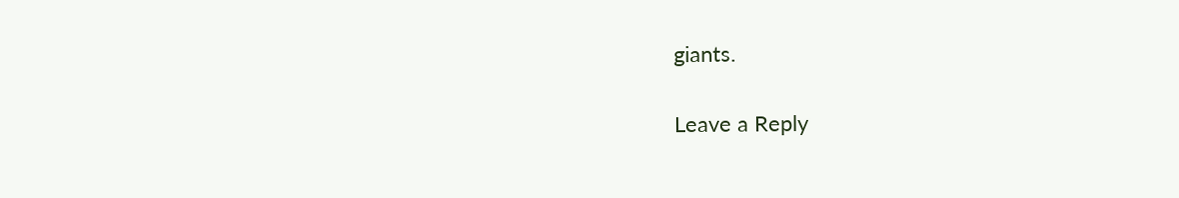giants.

Leave a Reply